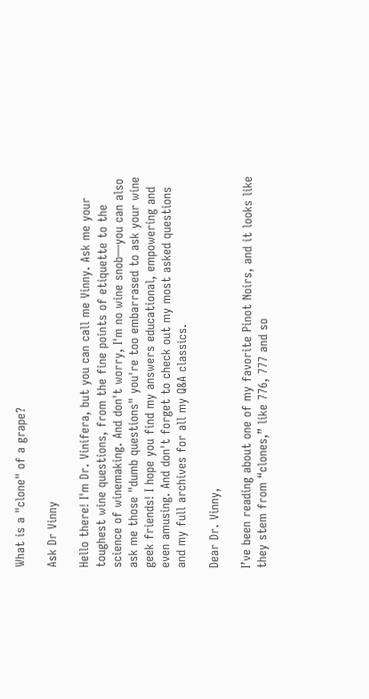What is a "clone" of a grape?

Ask Dr Vinny

Hello there! I'm Dr. Vinifera, but you can call me Vinny. Ask me your toughest wine questions, from the fine points of etiquette to the science of winemaking. And don't worry, I'm no wine snob—you can also ask me those "dumb questions" you're too embarrased to ask your wine geek friends! I hope you find my answers educational, empowering and even amusing. And don't forget to check out my most asked questions and my full archives for all my Q&A classics.

Dear Dr. Vinny,

I’ve been reading about one of my favorite Pinot Noirs, and it looks like they stem from “clones,” like 776, 777 and so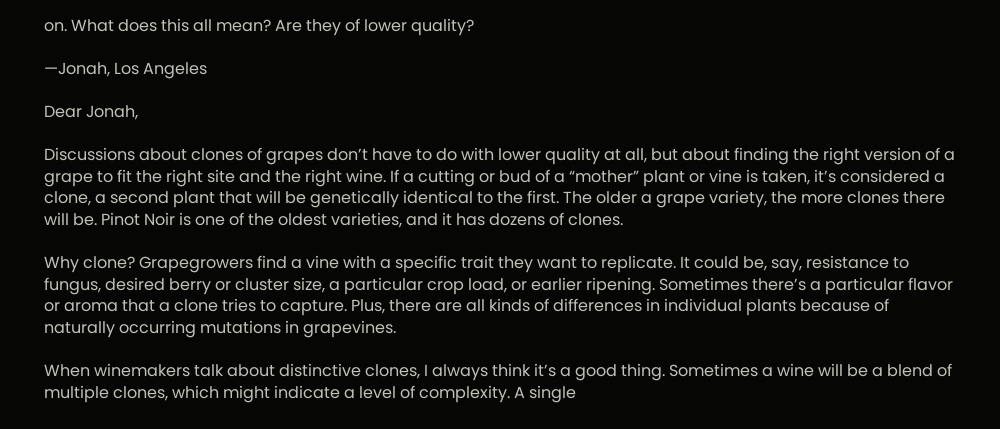on. What does this all mean? Are they of lower quality?

—Jonah, Los Angeles

Dear Jonah,

Discussions about clones of grapes don’t have to do with lower quality at all, but about finding the right version of a grape to fit the right site and the right wine. If a cutting or bud of a “mother” plant or vine is taken, it’s considered a clone, a second plant that will be genetically identical to the first. The older a grape variety, the more clones there will be. Pinot Noir is one of the oldest varieties, and it has dozens of clones.

Why clone? Grapegrowers find a vine with a specific trait they want to replicate. It could be, say, resistance to fungus, desired berry or cluster size, a particular crop load, or earlier ripening. Sometimes there’s a particular flavor or aroma that a clone tries to capture. Plus, there are all kinds of differences in individual plants because of naturally occurring mutations in grapevines.

When winemakers talk about distinctive clones, I always think it’s a good thing. Sometimes a wine will be a blend of multiple clones, which might indicate a level of complexity. A single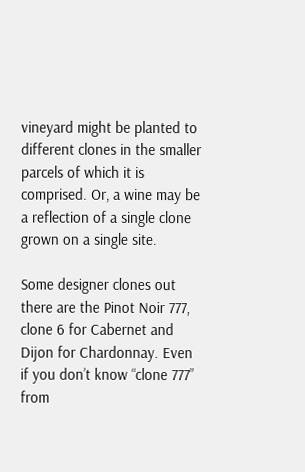vineyard might be planted to different clones in the smaller parcels of which it is comprised. Or, a wine may be a reflection of a single clone grown on a single site.

Some designer clones out there are the Pinot Noir 777, clone 6 for Cabernet and Dijon for Chardonnay. Even if you don’t know “clone 777” from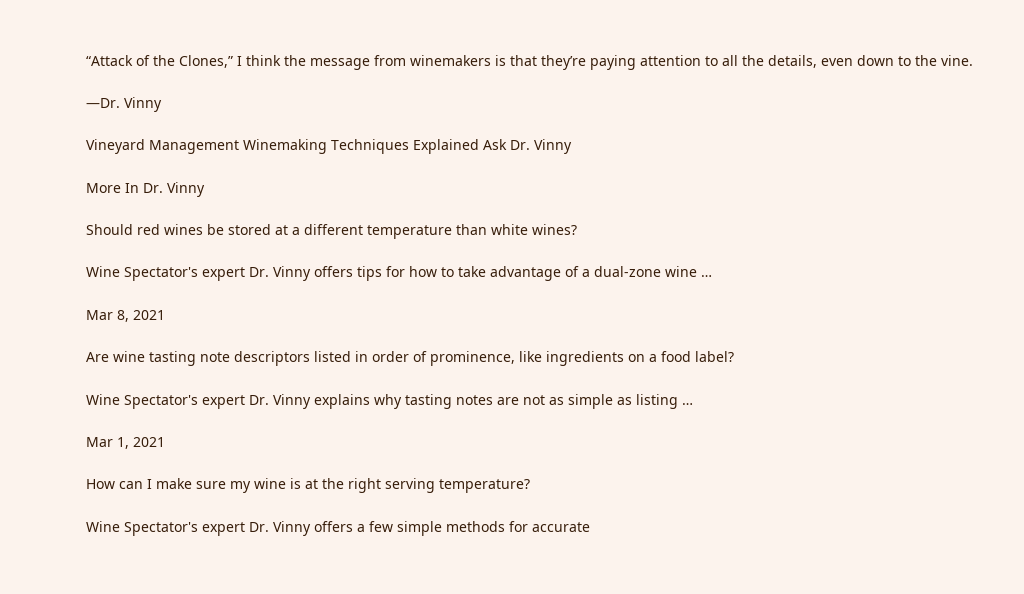“Attack of the Clones,” I think the message from winemakers is that they’re paying attention to all the details, even down to the vine.

—Dr. Vinny

Vineyard Management Winemaking Techniques Explained Ask Dr. Vinny

More In Dr. Vinny

Should red wines be stored at a different temperature than white wines?

Wine Spectator's expert Dr. Vinny offers tips for how to take advantage of a dual-zone wine …

Mar 8, 2021

Are wine tasting note descriptors listed in order of prominence, like ingredients on a food label?

Wine Spectator's expert Dr. Vinny explains why tasting notes are not as simple as listing …

Mar 1, 2021

How can I make sure my wine is at the right serving temperature?

Wine Spectator's expert Dr. Vinny offers a few simple methods for accurate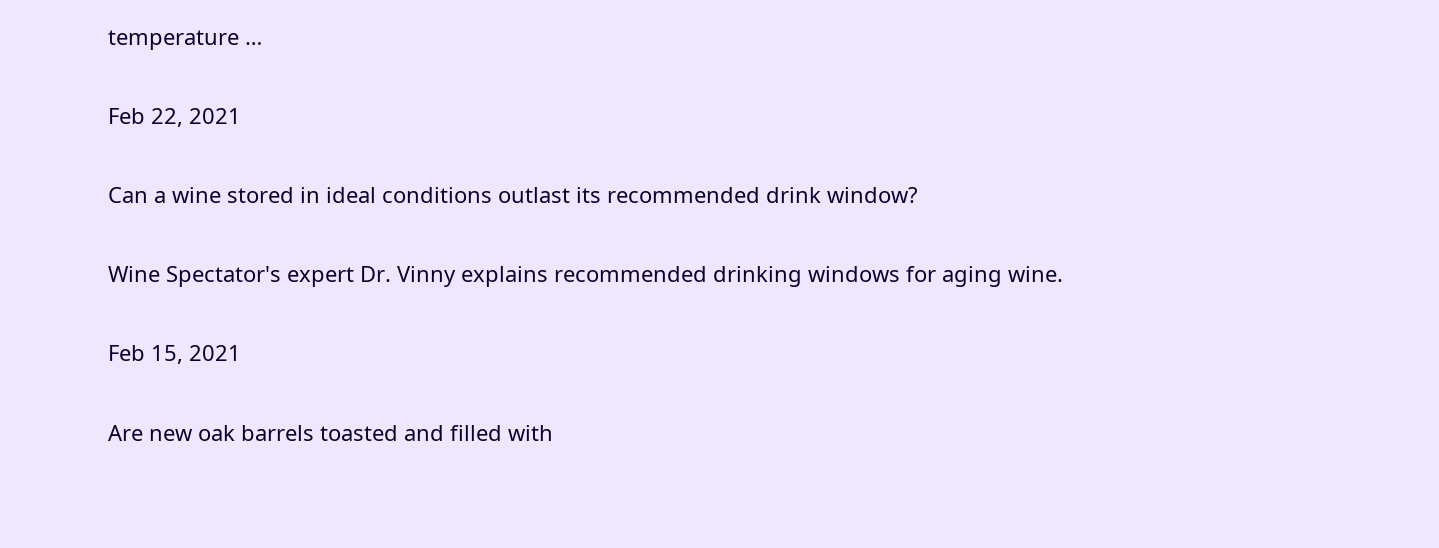temperature …

Feb 22, 2021

Can a wine stored in ideal conditions outlast its recommended drink window?

Wine Spectator's expert Dr. Vinny explains recommended drinking windows for aging wine.

Feb 15, 2021

Are new oak barrels toasted and filled with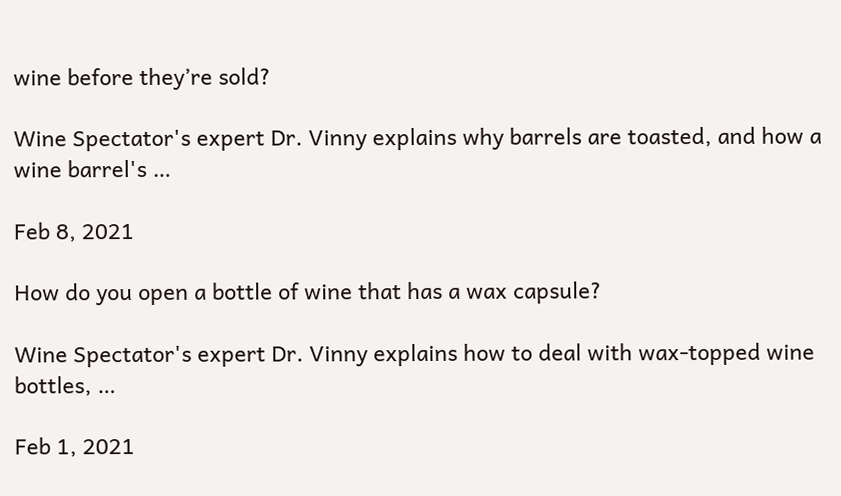wine before they’re sold?

Wine Spectator's expert Dr. Vinny explains why barrels are toasted, and how a wine barrel's …

Feb 8, 2021

How do you open a bottle of wine that has a wax capsule?

Wine Spectator's expert Dr. Vinny explains how to deal with wax-topped wine bottles, …

Feb 1, 2021